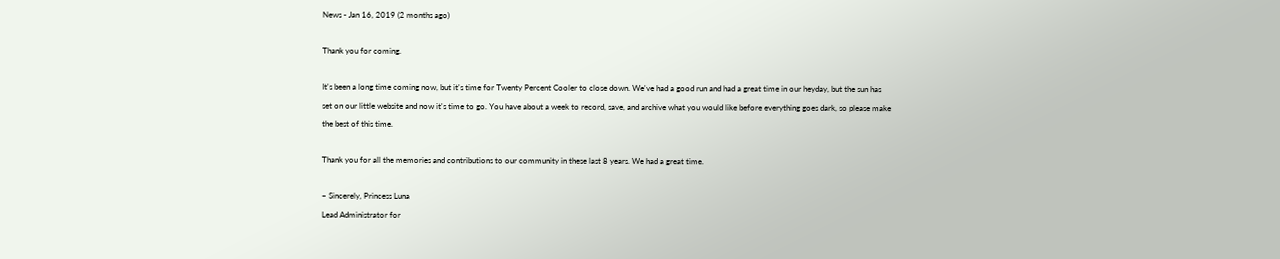News - Jan 16, 2019 (2 months ago)

Thank you for coming.

It's been a long time coming now, but it's time for Twenty Percent Cooler to close down. We've had a good run and had a great time in our heyday, but the sun has set on our little website and now it's time to go. You have about a week to record, save, and archive what you would like before everything goes dark, so please make the best of this time.

Thank you for all the memories and contributions to our community in these last 8 years. We had a great time.

~ Sincerely, Princess Luna
Lead Administrator for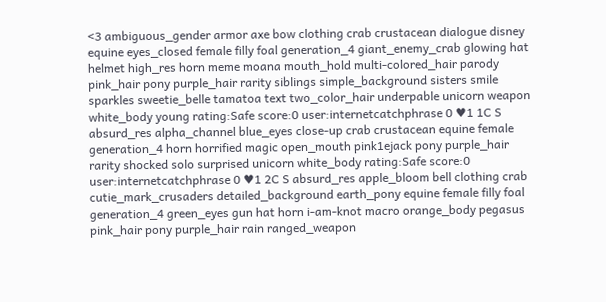<3 ambiguous_gender armor axe bow clothing crab crustacean dialogue disney equine eyes_closed female filly foal generation_4 giant_enemy_crab glowing hat helmet high_res horn meme moana mouth_hold multi-colored_hair parody pink_hair pony purple_hair rarity siblings simple_background sisters smile sparkles sweetie_belle tamatoa text two_color_hair underpable unicorn weapon white_body young rating:Safe score:0 user:internetcatchphrase 0 ♥1 1C S absurd_res alpha_channel blue_eyes close-up crab crustacean equine female generation_4 horn horrified magic open_mouth pink1ejack pony purple_hair rarity shocked solo surprised unicorn white_body rating:Safe score:0 user:internetcatchphrase 0 ♥1 2C S absurd_res apple_bloom bell clothing crab cutie_mark_crusaders detailed_background earth_pony equine female filly foal generation_4 green_eyes gun hat horn i-am-knot macro orange_body pegasus pink_hair pony purple_hair rain ranged_weapon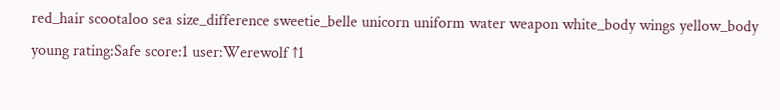red_hair scootaloo sea size_difference sweetie_belle unicorn uniform water weapon white_body wings yellow_body young rating:Safe score:1 user:Werewolf ↑1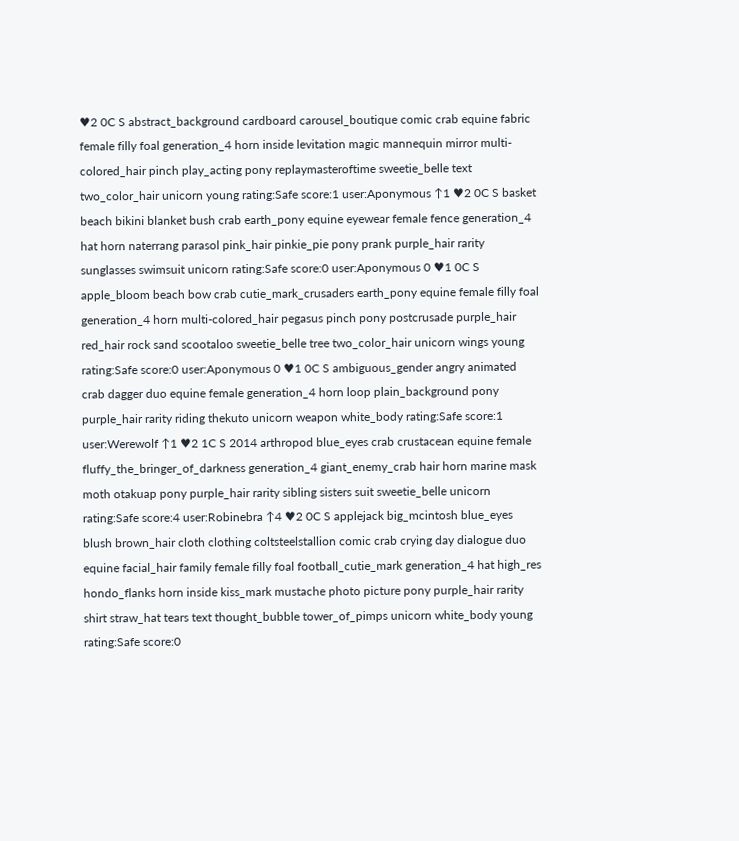♥2 0C S abstract_background cardboard carousel_boutique comic crab equine fabric female filly foal generation_4 horn inside levitation magic mannequin mirror multi-colored_hair pinch play_acting pony replaymasteroftime sweetie_belle text two_color_hair unicorn young rating:Safe score:1 user:Aponymous ↑1 ♥2 0C S basket beach bikini blanket bush crab earth_pony equine eyewear female fence generation_4 hat horn naterrang parasol pink_hair pinkie_pie pony prank purple_hair rarity sunglasses swimsuit unicorn rating:Safe score:0 user:Aponymous 0 ♥1 0C S apple_bloom beach bow crab cutie_mark_crusaders earth_pony equine female filly foal generation_4 horn multi-colored_hair pegasus pinch pony postcrusade purple_hair red_hair rock sand scootaloo sweetie_belle tree two_color_hair unicorn wings young rating:Safe score:0 user:Aponymous 0 ♥1 0C S ambiguous_gender angry animated crab dagger duo equine female generation_4 horn loop plain_background pony purple_hair rarity riding thekuto unicorn weapon white_body rating:Safe score:1 user:Werewolf ↑1 ♥2 1C S 2014 arthropod blue_eyes crab crustacean equine female fluffy_the_bringer_of_darkness generation_4 giant_enemy_crab hair horn marine mask moth otakuap pony purple_hair rarity sibling sisters suit sweetie_belle unicorn rating:Safe score:4 user:Robinebra ↑4 ♥2 0C S applejack big_mcintosh blue_eyes blush brown_hair cloth clothing coltsteelstallion comic crab crying day dialogue duo equine facial_hair family female filly foal football_cutie_mark generation_4 hat high_res hondo_flanks horn inside kiss_mark mustache photo picture pony purple_hair rarity shirt straw_hat tears text thought_bubble tower_of_pimps unicorn white_body young rating:Safe score:0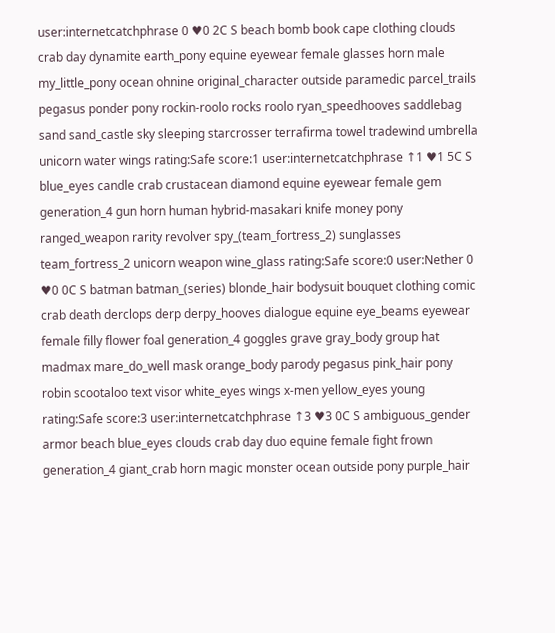user:internetcatchphrase 0 ♥0 2C S beach bomb book cape clothing clouds crab day dynamite earth_pony equine eyewear female glasses horn male my_little_pony ocean ohnine original_character outside paramedic parcel_trails pegasus ponder pony rockin-roolo rocks roolo ryan_speedhooves saddlebag sand sand_castle sky sleeping starcrosser terrafirma towel tradewind umbrella unicorn water wings rating:Safe score:1 user:internetcatchphrase ↑1 ♥1 5C S blue_eyes candle crab crustacean diamond equine eyewear female gem generation_4 gun horn human hybrid-masakari knife money pony ranged_weapon rarity revolver spy_(team_fortress_2) sunglasses team_fortress_2 unicorn weapon wine_glass rating:Safe score:0 user:Nether 0 ♥0 0C S batman batman_(series) blonde_hair bodysuit bouquet clothing comic crab death derclops derp derpy_hooves dialogue equine eye_beams eyewear female filly flower foal generation_4 goggles grave gray_body group hat madmax mare_do_well mask orange_body parody pegasus pink_hair pony robin scootaloo text visor white_eyes wings x-men yellow_eyes young rating:Safe score:3 user:internetcatchphrase ↑3 ♥3 0C S ambiguous_gender armor beach blue_eyes clouds crab day duo equine female fight frown generation_4 giant_crab horn magic monster ocean outside pony purple_hair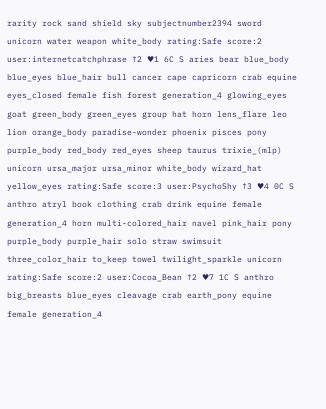rarity rock sand shield sky subjectnumber2394 sword unicorn water weapon white_body rating:Safe score:2 user:internetcatchphrase ↑2 ♥1 6C S aries bear blue_body blue_eyes blue_hair bull cancer cape capricorn crab equine eyes_closed female fish forest generation_4 glowing_eyes goat green_body green_eyes group hat horn lens_flare leo lion orange_body paradise-wonder phoenix pisces pony purple_body red_body red_eyes sheep taurus trixie_(mlp) unicorn ursa_major ursa_minor white_body wizard_hat yellow_eyes rating:Safe score:3 user:PsychoShy ↑3 ♥4 0C S anthro atryl book clothing crab drink equine female generation_4 horn multi-colored_hair navel pink_hair pony purple_body purple_hair solo straw swimsuit three_color_hair to_keep towel twilight_sparkle unicorn rating:Safe score:2 user:Cocoa_Bean ↑2 ♥7 1C S anthro big_breasts blue_eyes cleavage crab earth_pony equine female generation_4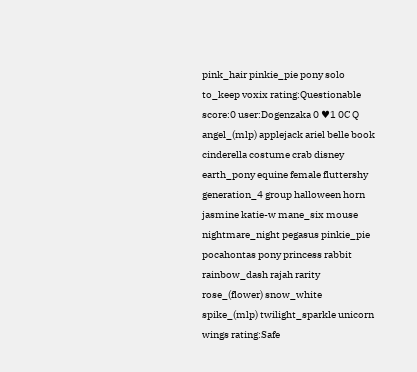pink_hair pinkie_pie pony solo to_keep voxix rating:Questionable score:0 user:Dogenzaka 0 ♥1 0C Q angel_(mlp) applejack ariel belle book cinderella costume crab disney earth_pony equine female fluttershy generation_4 group halloween horn jasmine katie-w mane_six mouse nightmare_night pegasus pinkie_pie pocahontas pony princess rabbit rainbow_dash rajah rarity rose_(flower) snow_white spike_(mlp) twilight_sparkle unicorn wings rating:Safe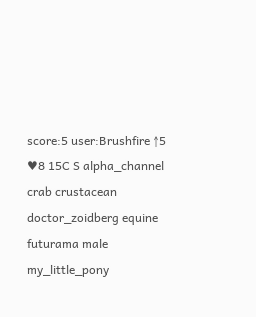score:5 user:Brushfire ↑5 ♥8 15C S alpha_channel crab crustacean doctor_zoidberg equine futurama male my_little_pony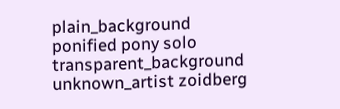plain_background ponified pony solo transparent_background unknown_artist zoidberg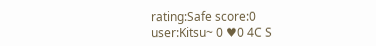rating:Safe score:0 user:Kitsu~ 0 ♥0 4C S